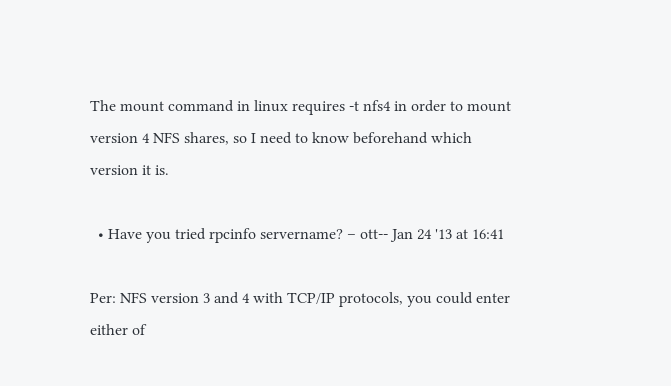The mount command in linux requires -t nfs4 in order to mount version 4 NFS shares, so I need to know beforehand which version it is.

  • Have you tried rpcinfo servername? – ott-- Jan 24 '13 at 16:41

Per: NFS version 3 and 4 with TCP/IP protocols, you could enter either of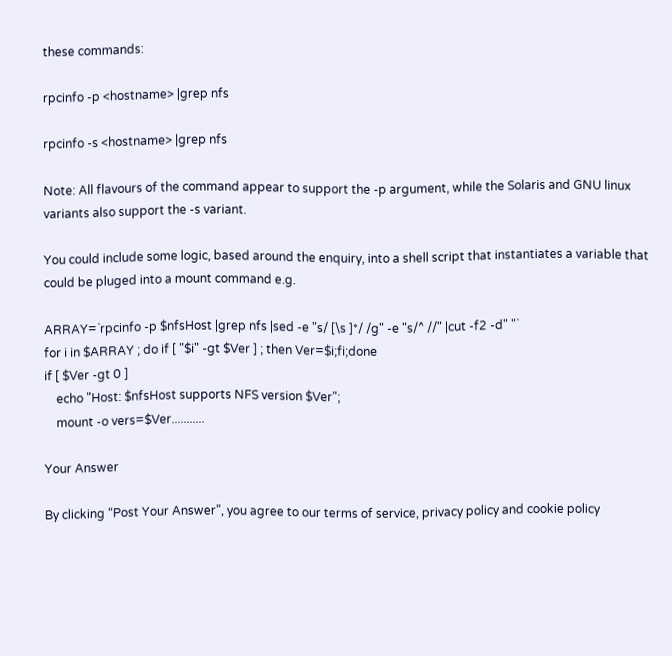these commands:

rpcinfo -p <hostname> |grep nfs

rpcinfo -s <hostname> |grep nfs

Note: All flavours of the command appear to support the -p argument, while the Solaris and GNU linux variants also support the -s variant.

You could include some logic, based around the enquiry, into a shell script that instantiates a variable that could be pluged into a mount command e.g.

ARRAY=`rpcinfo -p $nfsHost |grep nfs |sed -e "s/ [\s ]*/ /g" -e "s/^ //" |cut -f2 -d" "`
for i in $ARRAY ; do if [ "$i" -gt $Ver ] ; then Ver=$i;fi;done
if [ $Ver -gt 0 ]
    echo "Host: $nfsHost supports NFS version $Ver";
    mount -o vers=$Ver...........

Your Answer

By clicking “Post Your Answer”, you agree to our terms of service, privacy policy and cookie policy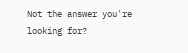Not the answer you're looking for?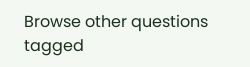Browse other questions tagged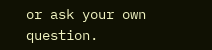or ask your own question.